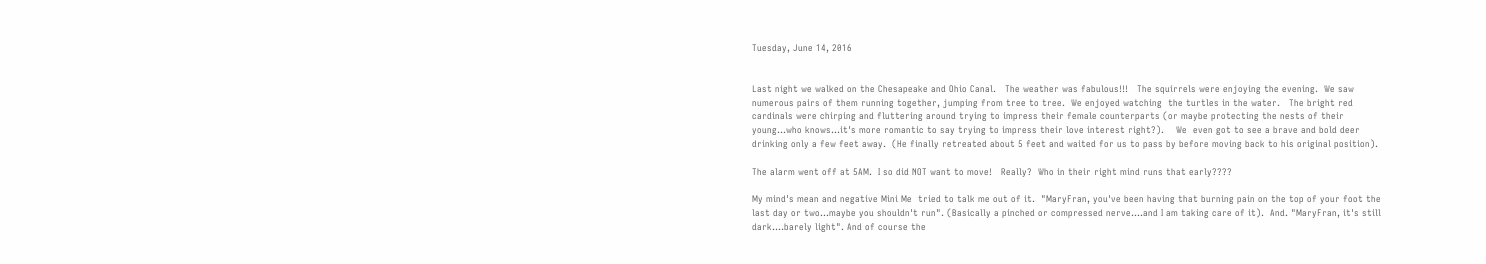Tuesday, June 14, 2016


Last night we walked on the Chesapeake and Ohio Canal.   The weather was fabulous!!!   The squirrels were enjoying the evening.  We saw numerous pairs of them running together, jumping from tree to tree.  We enjoyed watching  the turtles in the water.   The bright red cardinals were chirping and fluttering around trying to impress their female counterparts (or maybe protecting the nests of their young...who knows...it's more romantic to say trying to impress their love interest right?).    We  even got to see a brave and bold deer drinking only a few feet away.  (He finally retreated about 5 feet and waited for us to pass by before moving back to his original position).

The alarm went off at 5AM.  I so did NOT want to move!   Really?  Who in their right mind runs that early????

My mind's mean and negative Mini Me  tried to talk me out of it.  "MaryFran, you've been having that burning pain on the top of your foot the last day or two...maybe you shouldn't run". (Basically a pinched or compressed nerve....and I am taking care of it).  And. "MaryFran, it's still dark....barely light". And of course the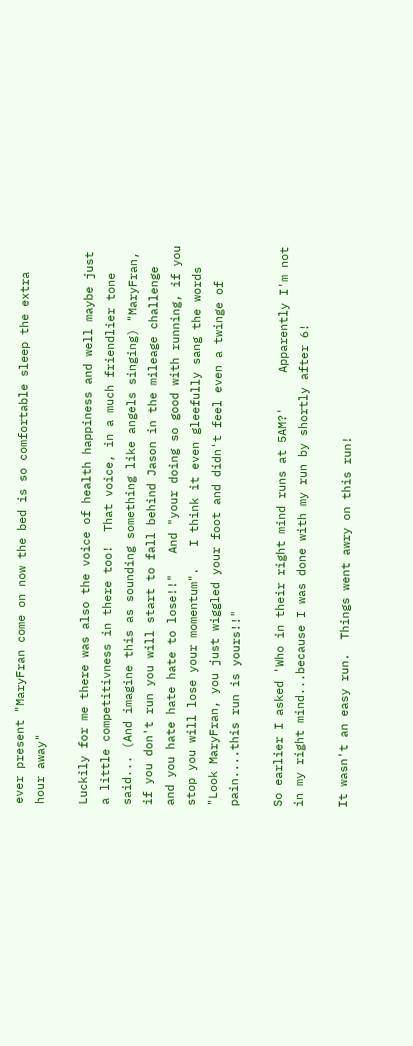ever present "MaryFran come on now the bed is so comfortable sleep the extra hour away"

Luckily for me there was also the voice of health happiness and well maybe just a little competitivness in there too!  That voice, in a much friendlier tone said... (And imagine this as sounding something like angels singing) "MaryFran, if you don't run you will start to fall behind Jason in the mileage challenge and you hate hate hate to lose!!"   And "your doing so good with running, if you stop you will lose your momentum".   I think it even gleefully sang the words "Look MaryFran, you just wiggled your foot and didn't feel even a twinge of pain....this run is yours!!"

So earlier I asked 'Who in their right mind runs at 5AM?'     Apparently I'm not in my right mind...because I was done with my run by shortly after 6!

It wasn't an easy run.  Things went awry on this run!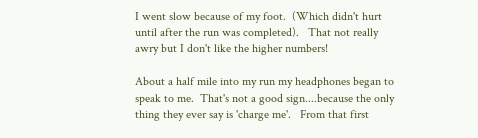I went slow because of my foot.  (Which didn't hurt until after the run was completed).   That not really awry but I don't like the higher numbers!

About a half mile into my run my headphones began to speak to me.  That's not a good sign....because the only thing they ever say is 'charge me'.   From that first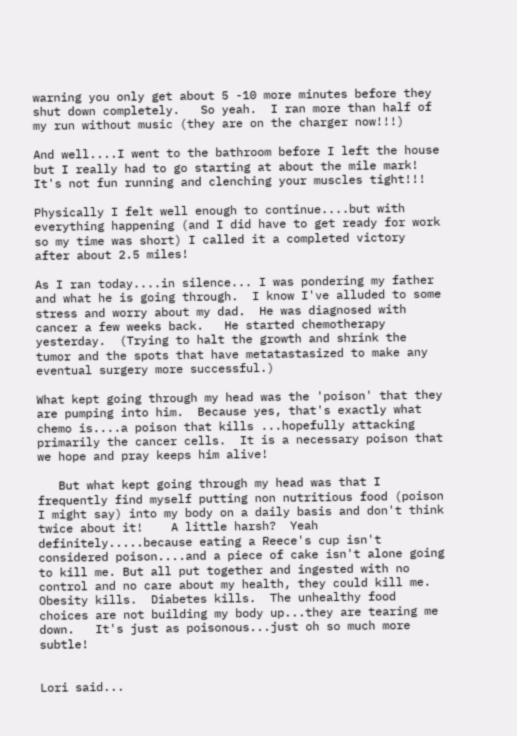warning you only get about 5 -10 more minutes before they shut down completely.   So yeah.  I ran more than half of my run without music (they are on the charger now!!!)

And well....I went to the bathroom before I left the house but I really had to go starting at about the mile mark!   It's not fun running and clenching your muscles tight!!!

Physically I felt well enough to continue....but with everything happening (and I did have to get ready for work so my time was short) I called it a completed victory after about 2.5 miles!

As I ran today....in silence... I was pondering my father and what he is going through.  I know I've alluded to some stress and worry about my dad.  He was diagnosed with cancer a few weeks back.   He started chemotherapy yesterday.  (Trying to halt the growth and shrink the tumor and the spots that have metatastasized to make any eventual surgery more successful.)

What kept going through my head was the 'poison' that they are pumping into him.  Because yes, that's exactly what chemo is....a poison that kills ...hopefully attacking primarily the cancer cells.  It is a necessary poison that we hope and pray keeps him alive!

   But what kept going through my head was that I frequently find myself putting non nutritious food (poison I might say) into my body on a daily basis and don't think twice about it!    A little harsh?  Yeah definitely.....because eating a Reece's cup isn't considered poison....and a piece of cake isn't alone going to kill me. But all put together and ingested with no control and no care about my health, they could kill me.  Obesity kills.  Diabetes kills.  The unhealthy food choices are not building my body up...they are tearing me down.   It's just as poisonous...just oh so much more subtle!


Lori said...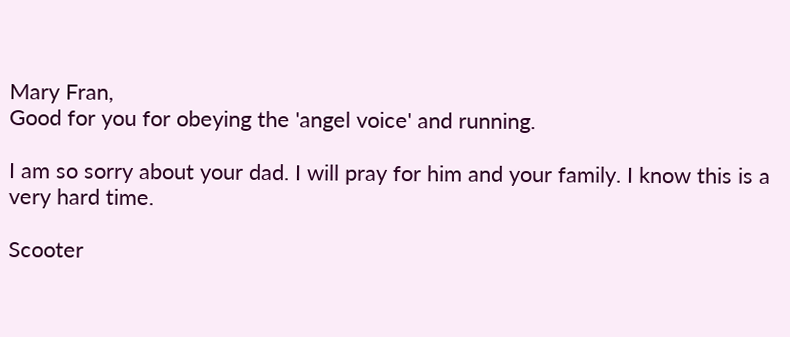Mary Fran,
Good for you for obeying the 'angel voice' and running.

I am so sorry about your dad. I will pray for him and your family. I know this is a very hard time.

Scooter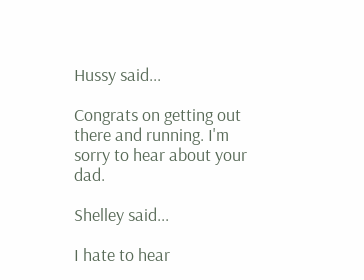Hussy said...

Congrats on getting out there and running. I'm sorry to hear about your dad.

Shelley said...

I hate to hear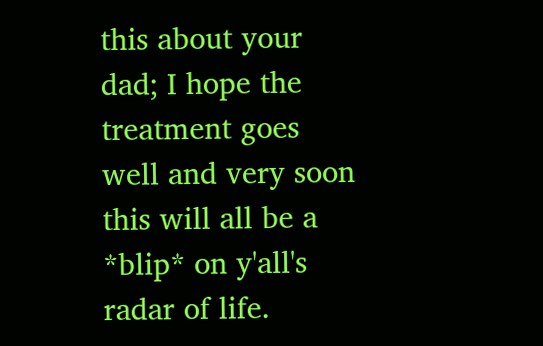this about your dad; I hope the treatment goes well and very soon this will all be a *blip* on y'all's radar of life.